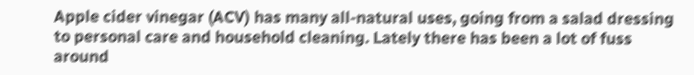Apple cider vinegar (ACV) has many all-natural uses, going from a salad dressing to personal care and household cleaning. Lately there has been a lot of fuss around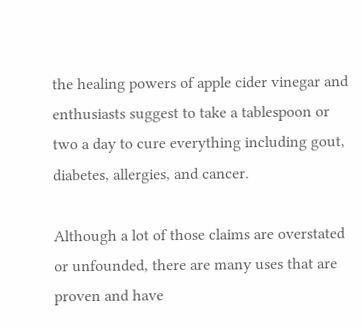the healing powers of apple cider vinegar and enthusiasts suggest to take a tablespoon or two a day to cure everything including gout, diabetes, allergies, and cancer.

Although a lot of those claims are overstated or unfounded, there are many uses that are proven and have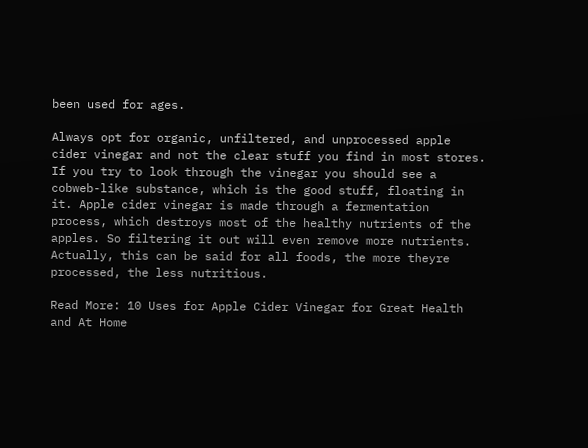been used for ages.

Always opt for organic, unfiltered, and unprocessed apple cider vinegar and not the clear stuff you find in most stores. If you try to look through the vinegar you should see a cobweb-like substance, which is the good stuff, floating in it. Apple cider vinegar is made through a fermentation process, which destroys most of the healthy nutrients of the apples. So filtering it out will even remove more nutrients. Actually, this can be said for all foods, the more theyre processed, the less nutritious.

Read More: 10 Uses for Apple Cider Vinegar for Great Health and At Home